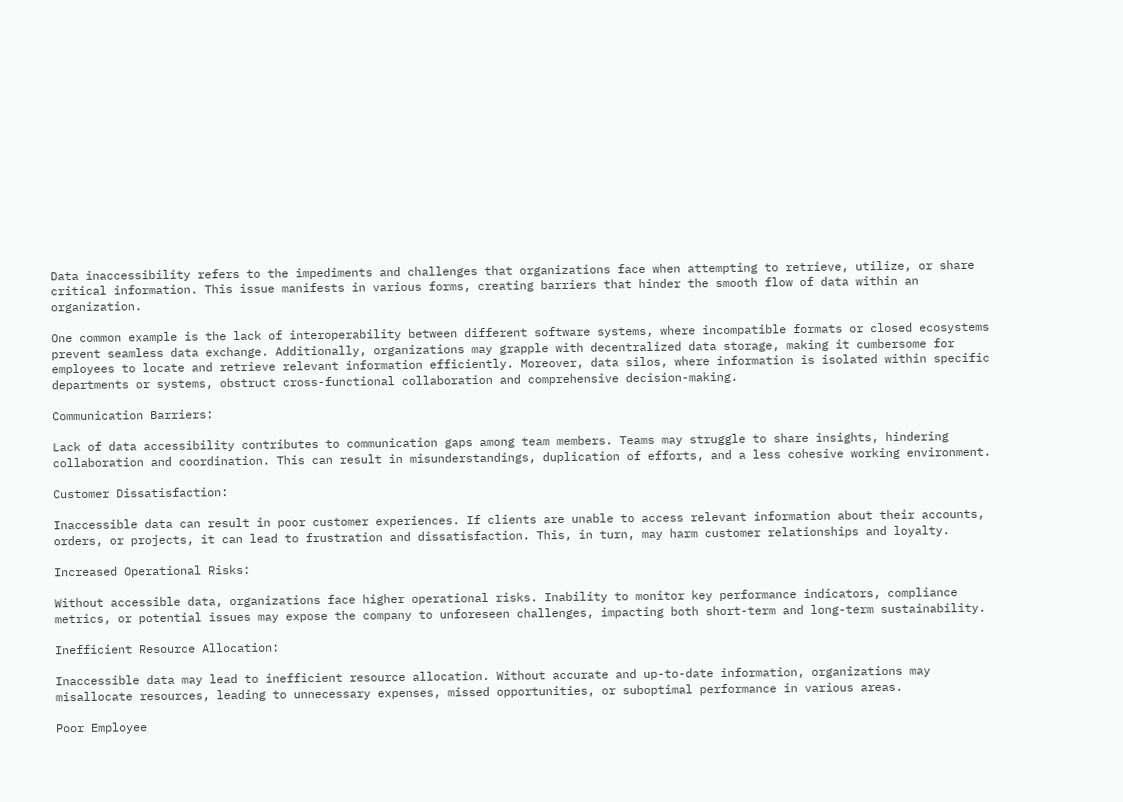Data inaccessibility refers to the impediments and challenges that organizations face when attempting to retrieve, utilize, or share critical information. This issue manifests in various forms, creating barriers that hinder the smooth flow of data within an organization.

One common example is the lack of interoperability between different software systems, where incompatible formats or closed ecosystems prevent seamless data exchange. Additionally, organizations may grapple with decentralized data storage, making it cumbersome for employees to locate and retrieve relevant information efficiently. Moreover, data silos, where information is isolated within specific departments or systems, obstruct cross-functional collaboration and comprehensive decision-making.

Communication Barriers:

Lack of data accessibility contributes to communication gaps among team members. Teams may struggle to share insights, hindering collaboration and coordination. This can result in misunderstandings, duplication of efforts, and a less cohesive working environment.

Customer Dissatisfaction:

Inaccessible data can result in poor customer experiences. If clients are unable to access relevant information about their accounts, orders, or projects, it can lead to frustration and dissatisfaction. This, in turn, may harm customer relationships and loyalty.

Increased Operational Risks:

Without accessible data, organizations face higher operational risks. Inability to monitor key performance indicators, compliance metrics, or potential issues may expose the company to unforeseen challenges, impacting both short-term and long-term sustainability.

Inefficient Resource Allocation:

Inaccessible data may lead to inefficient resource allocation. Without accurate and up-to-date information, organizations may misallocate resources, leading to unnecessary expenses, missed opportunities, or suboptimal performance in various areas.

Poor Employee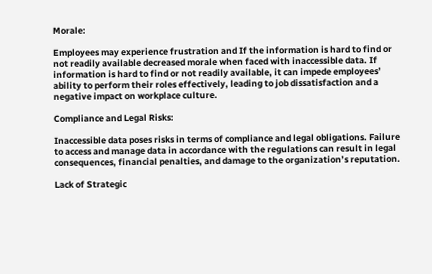Morale:

Employees may experience frustration and If the information is hard to find or not readily available decreased morale when faced with inaccessible data. If information is hard to find or not readily available, it can impede employees’ ability to perform their roles effectively, leading to job dissatisfaction and a negative impact on workplace culture.

Compliance and Legal Risks:

Inaccessible data poses risks in terms of compliance and legal obligations. Failure to access and manage data in accordance with the regulations can result in legal consequences, financial penalties, and damage to the organization’s reputation.

Lack of Strategic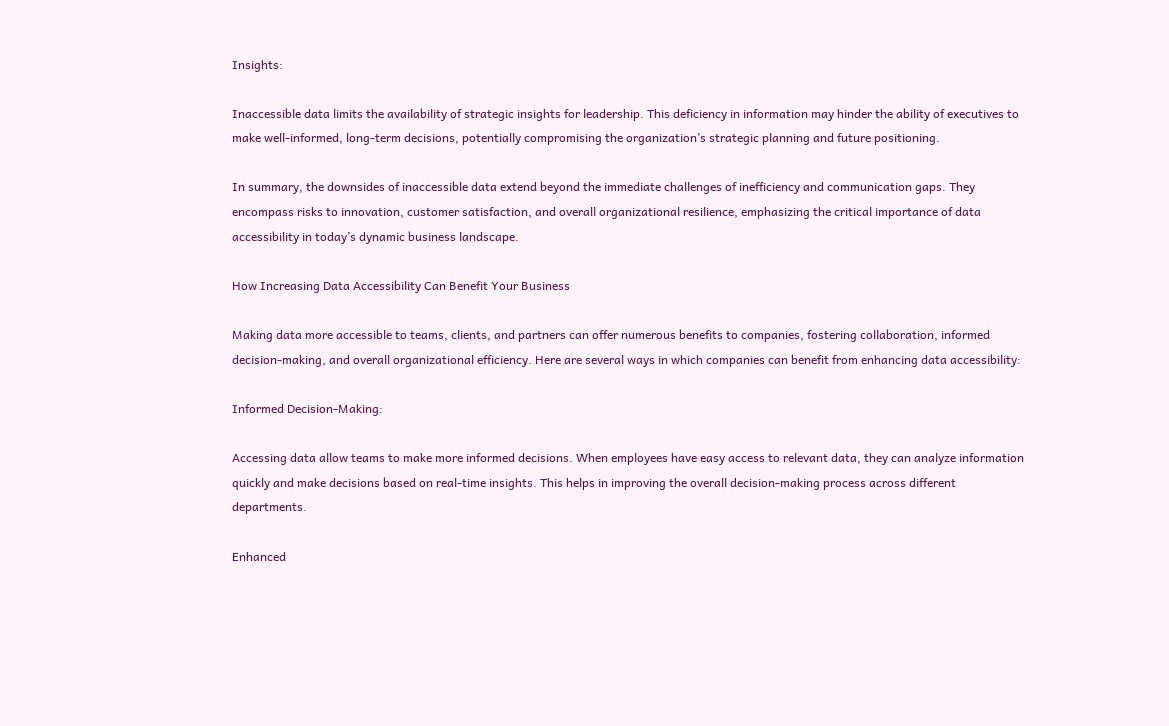Insights:

Inaccessible data limits the availability of strategic insights for leadership. This deficiency in information may hinder the ability of executives to make well-informed, long-term decisions, potentially compromising the organization’s strategic planning and future positioning.

In summary, the downsides of inaccessible data extend beyond the immediate challenges of inefficiency and communication gaps. They encompass risks to innovation, customer satisfaction, and overall organizational resilience, emphasizing the critical importance of data accessibility in today’s dynamic business landscape.

How Increasing Data Accessibility Can Benefit Your Business

Making data more accessible to teams, clients, and partners can offer numerous benefits to companies, fostering collaboration, informed decision-making, and overall organizational efficiency. Here are several ways in which companies can benefit from enhancing data accessibility:

Informed Decision-Making:

Accessing data allow teams to make more informed decisions. When employees have easy access to relevant data, they can analyze information quickly and make decisions based on real-time insights. This helps in improving the overall decision-making process across different departments.

Enhanced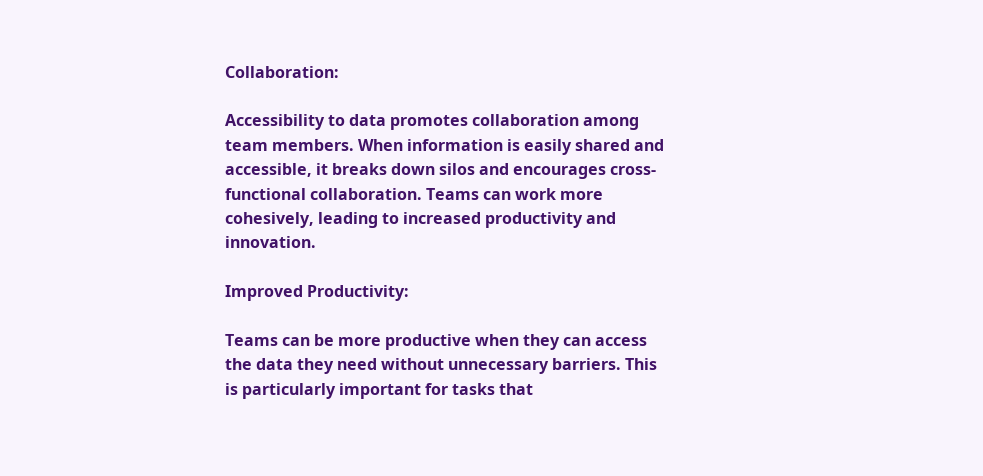Collaboration:

Accessibility to data promotes collaboration among team members. When information is easily shared and accessible, it breaks down silos and encourages cross-functional collaboration. Teams can work more cohesively, leading to increased productivity and innovation.

Improved Productivity:

Teams can be more productive when they can access the data they need without unnecessary barriers. This is particularly important for tasks that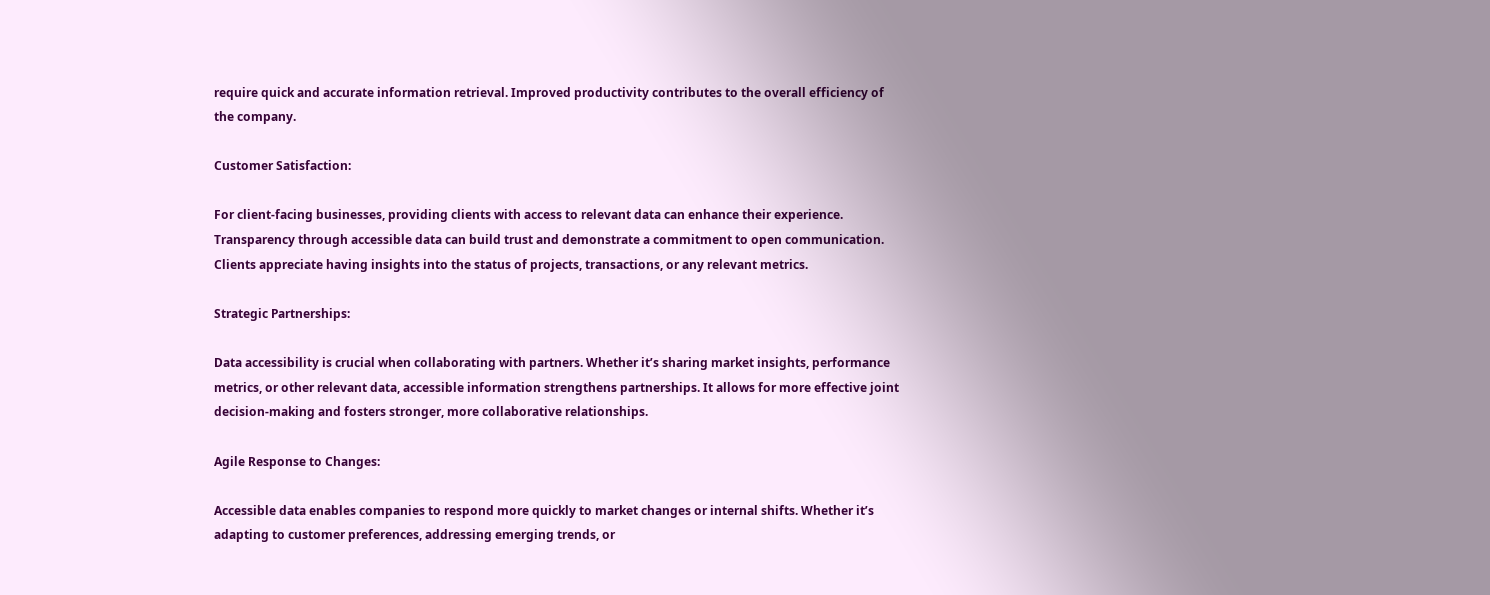require quick and accurate information retrieval. Improved productivity contributes to the overall efficiency of the company.

Customer Satisfaction:

For client-facing businesses, providing clients with access to relevant data can enhance their experience. Transparency through accessible data can build trust and demonstrate a commitment to open communication. Clients appreciate having insights into the status of projects, transactions, or any relevant metrics.

Strategic Partnerships:

Data accessibility is crucial when collaborating with partners. Whether it’s sharing market insights, performance metrics, or other relevant data, accessible information strengthens partnerships. It allows for more effective joint decision-making and fosters stronger, more collaborative relationships.

Agile Response to Changes:

Accessible data enables companies to respond more quickly to market changes or internal shifts. Whether it’s adapting to customer preferences, addressing emerging trends, or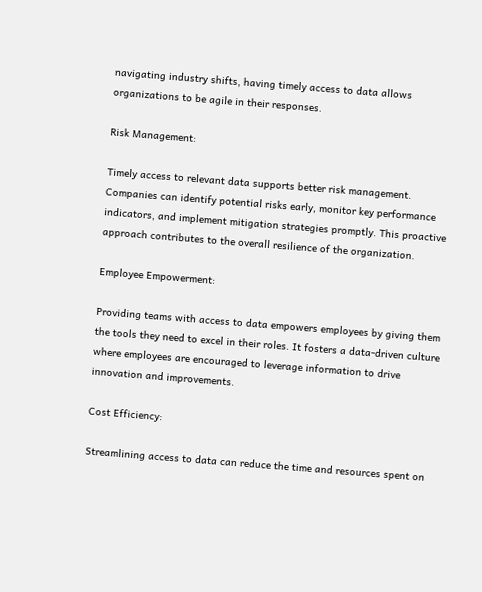navigating industry shifts, having timely access to data allows organizations to be agile in their responses.

Risk Management:

Timely access to relevant data supports better risk management. Companies can identify potential risks early, monitor key performance indicators, and implement mitigation strategies promptly. This proactive approach contributes to the overall resilience of the organization.

Employee Empowerment:

Providing teams with access to data empowers employees by giving them the tools they need to excel in their roles. It fosters a data-driven culture where employees are encouraged to leverage information to drive innovation and improvements.

Cost Efficiency:

Streamlining access to data can reduce the time and resources spent on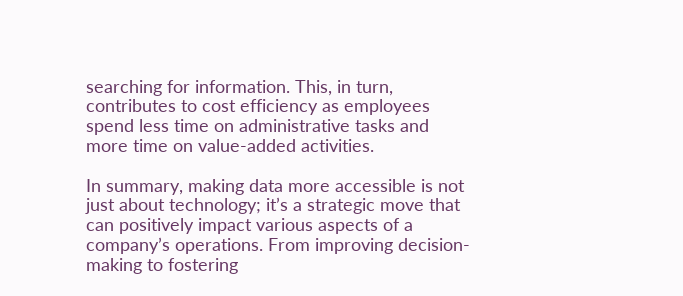searching for information. This, in turn, contributes to cost efficiency as employees spend less time on administrative tasks and more time on value-added activities.

In summary, making data more accessible is not just about technology; it’s a strategic move that can positively impact various aspects of a company’s operations. From improving decision-making to fostering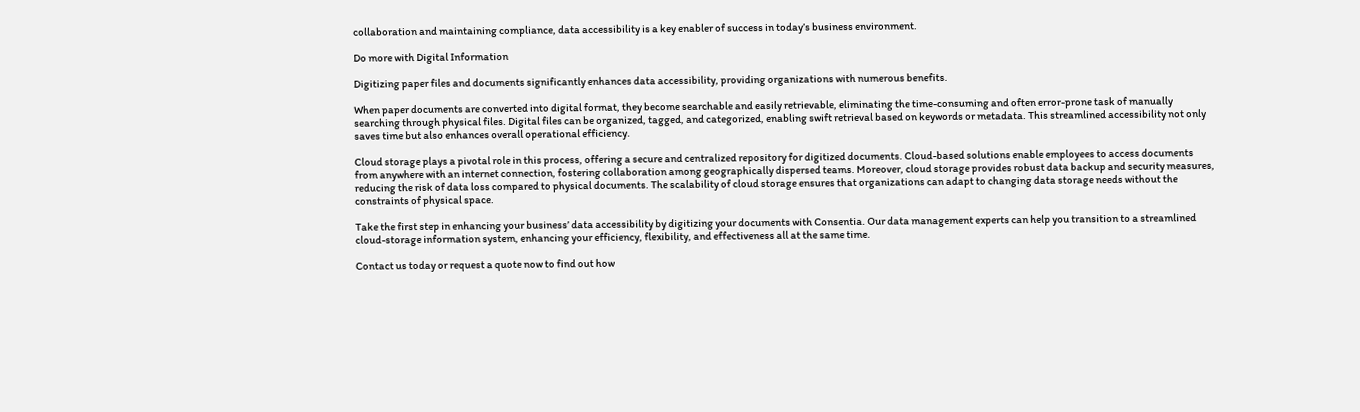collaboration and maintaining compliance, data accessibility is a key enabler of success in today’s business environment.

Do more with Digital Information

Digitizing paper files and documents significantly enhances data accessibility, providing organizations with numerous benefits.

When paper documents are converted into digital format, they become searchable and easily retrievable, eliminating the time-consuming and often error-prone task of manually searching through physical files. Digital files can be organized, tagged, and categorized, enabling swift retrieval based on keywords or metadata. This streamlined accessibility not only saves time but also enhances overall operational efficiency.

Cloud storage plays a pivotal role in this process, offering a secure and centralized repository for digitized documents. Cloud-based solutions enable employees to access documents from anywhere with an internet connection, fostering collaboration among geographically dispersed teams. Moreover, cloud storage provides robust data backup and security measures, reducing the risk of data loss compared to physical documents. The scalability of cloud storage ensures that organizations can adapt to changing data storage needs without the constraints of physical space.

Take the first step in enhancing your business’ data accessibility by digitizing your documents with Consentia. Our data management experts can help you transition to a streamlined cloud-storage information system, enhancing your efficiency, flexibility, and effectiveness all at the same time.

Contact us today or request a quote now to find out how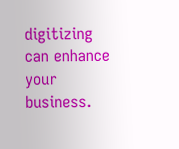digitizing can enhance your business.